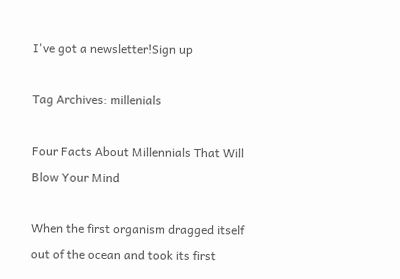I've got a newsletter!Sign up

Tag Archives: millenials

Four Facts About Millennials That Will Blow Your Mind

When the first organism dragged itself out of the ocean and took its first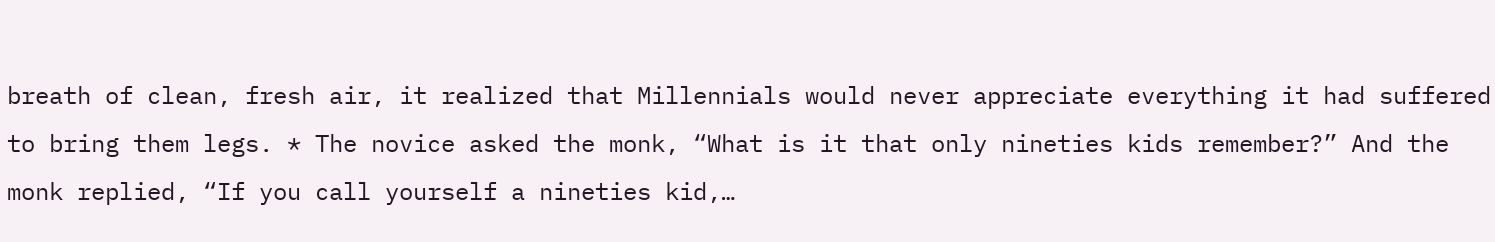breath of clean, fresh air, it realized that Millennials would never appreciate everything it had suffered to bring them legs. * The novice asked the monk, “What is it that only nineties kids remember?” And the monk replied, “If you call yourself a nineties kid,…